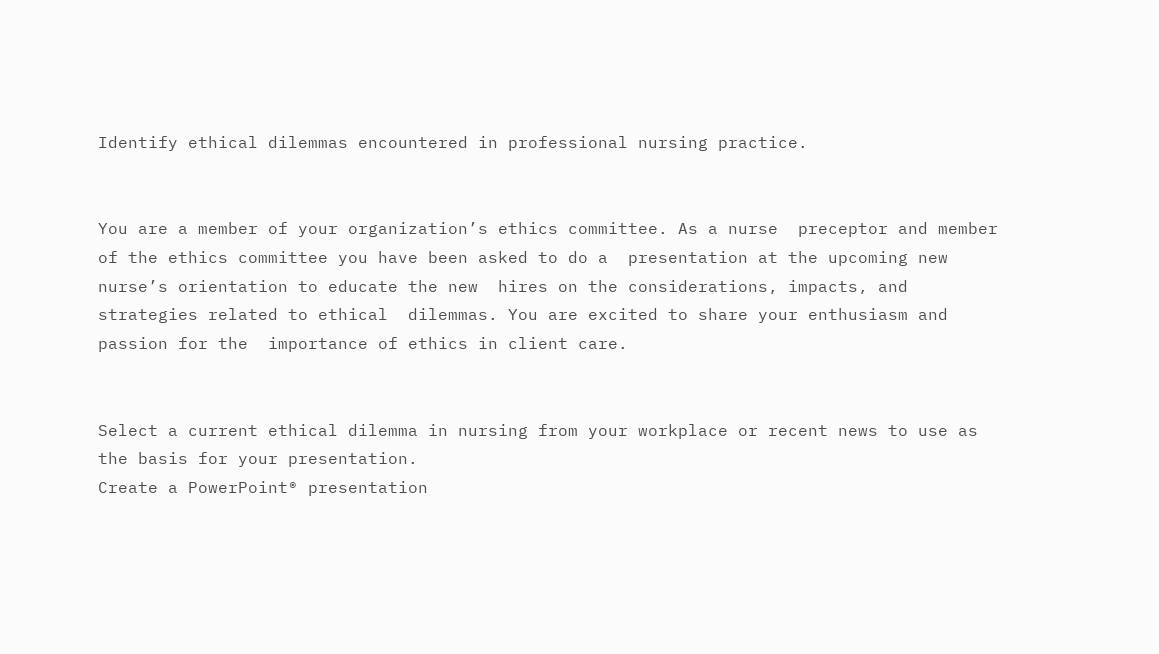Identify ethical dilemmas encountered in professional nursing practice.


You are a member of your organization’s ethics committee. As a nurse  preceptor and member of the ethics committee you have been asked to do a  presentation at the upcoming new nurse’s orientation to educate the new  hires on the considerations, impacts, and strategies related to ethical  dilemmas. You are excited to share your enthusiasm and passion for the  importance of ethics in client care.


Select a current ethical dilemma in nursing from your workplace or recent news to use as the basis for your presentation.
Create a PowerPoint® presentation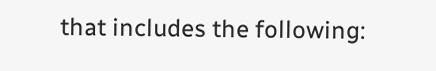that includes the following: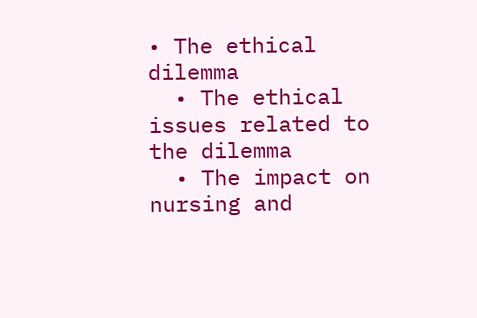• The ethical dilemma
  • The ethical issues related to the dilemma
  • The impact on nursing and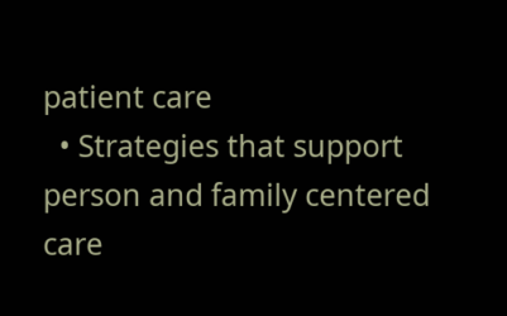patient care
  • Strategies that support person and family centered care